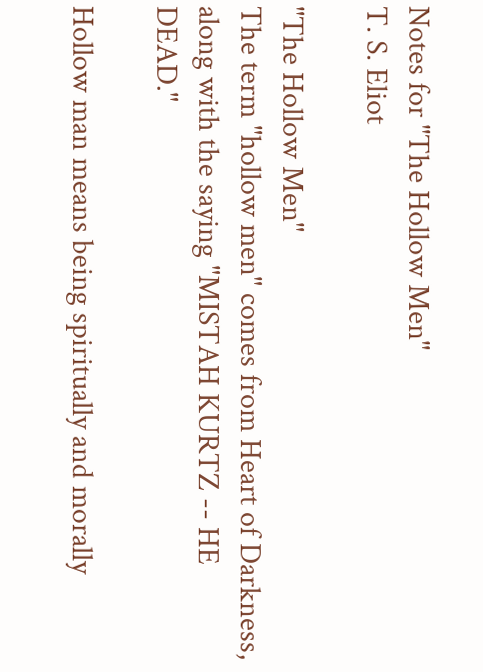Notes for "The Hollow Men"
T. S. Eliot

"The Hollow Men"
The term "hollow men" comes from Heart of Darkness, along with the saying "MISTAH KURTZ -- HE DEAD."

Hollow man means being spiritually and morally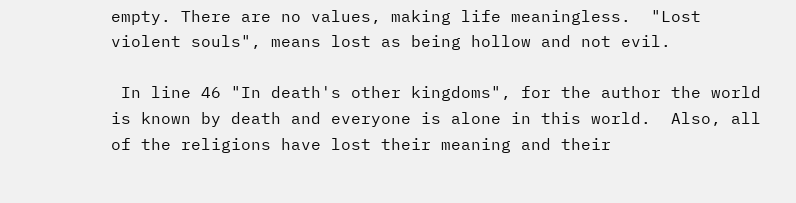empty. There are no values, making life meaningless.  "Lost violent souls", means lost as being hollow and not evil.

 In line 46 "In death's other kingdoms", for the author the world is known by death and everyone is alone in this world.  Also, all of the religions have lost their meaning and their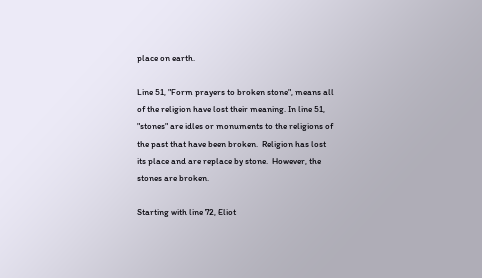place on earth.

Line 51, "Form prayers to broken stone", means all of the religion have lost their meaning. In line 51, "stones" are idles or monuments to the religions of the past that have been broken.  Religion has lost its place and are replace by stone.  However, the stones are broken.

Starting with line 72, Eliot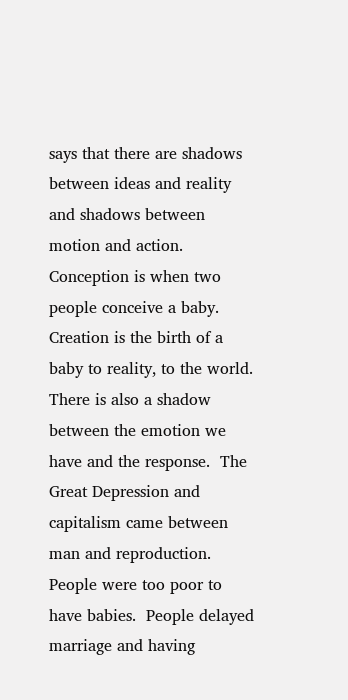says that there are shadows between ideas and reality and shadows between motion and action.  Conception is when two people conceive a baby.  Creation is the birth of a baby to reality, to the world. There is also a shadow between the emotion we have and the response.  The Great Depression and capitalism came between man and reproduction.  People were too poor to have babies.  People delayed marriage and having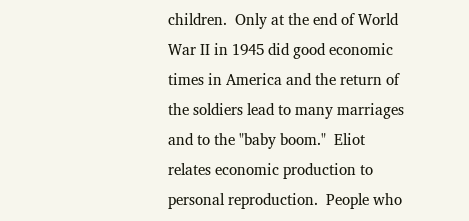children.  Only at the end of World War II in 1945 did good economic times in America and the return of the soldiers lead to many marriages and to the "baby boom."  Eliot relates economic production to personal reproduction.  People who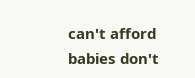can't afford babies don't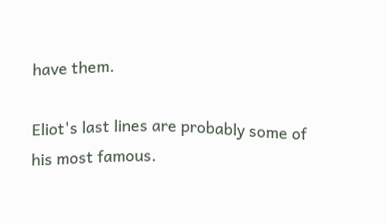have them.

Eliot's last lines are probably some of his most famous.